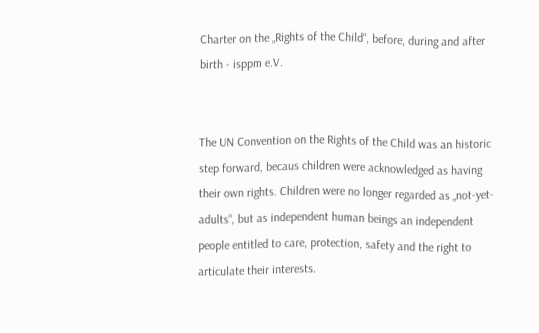Charter on the „Rights of the Child“, before, during and after birth - isppm e.V.


The UN Convention on the Rights of the Child was an historic step forward, becaus children were acknowledged as having their own rights. Children were no longer regarded as „not-yet-adults“, but as independent human beings an independent people entitled to care, protection, safety and the right to articulate their interests.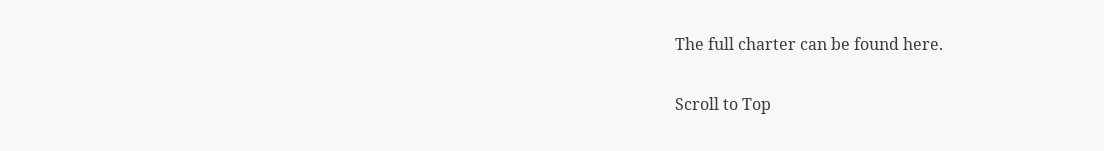The full charter can be found here.

Scroll to Top